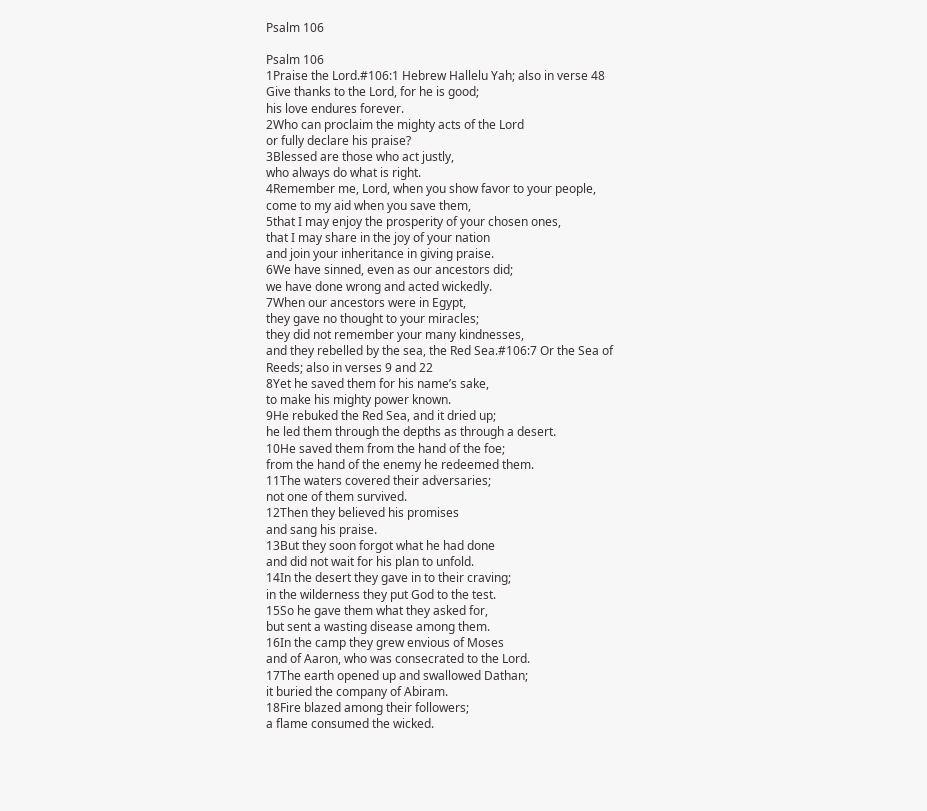Psalm 106

Psalm 106
1Praise the Lord.#106:1 Hebrew Hallelu Yah; also in verse 48
Give thanks to the Lord, for he is good;
his love endures forever.
2Who can proclaim the mighty acts of the Lord
or fully declare his praise?
3Blessed are those who act justly,
who always do what is right.
4Remember me, Lord, when you show favor to your people,
come to my aid when you save them,
5that I may enjoy the prosperity of your chosen ones,
that I may share in the joy of your nation
and join your inheritance in giving praise.
6We have sinned, even as our ancestors did;
we have done wrong and acted wickedly.
7When our ancestors were in Egypt,
they gave no thought to your miracles;
they did not remember your many kindnesses,
and they rebelled by the sea, the Red Sea.#106:7 Or the Sea of Reeds; also in verses 9 and 22
8Yet he saved them for his name’s sake,
to make his mighty power known.
9He rebuked the Red Sea, and it dried up;
he led them through the depths as through a desert.
10He saved them from the hand of the foe;
from the hand of the enemy he redeemed them.
11The waters covered their adversaries;
not one of them survived.
12Then they believed his promises
and sang his praise.
13But they soon forgot what he had done
and did not wait for his plan to unfold.
14In the desert they gave in to their craving;
in the wilderness they put God to the test.
15So he gave them what they asked for,
but sent a wasting disease among them.
16In the camp they grew envious of Moses
and of Aaron, who was consecrated to the Lord.
17The earth opened up and swallowed Dathan;
it buried the company of Abiram.
18Fire blazed among their followers;
a flame consumed the wicked.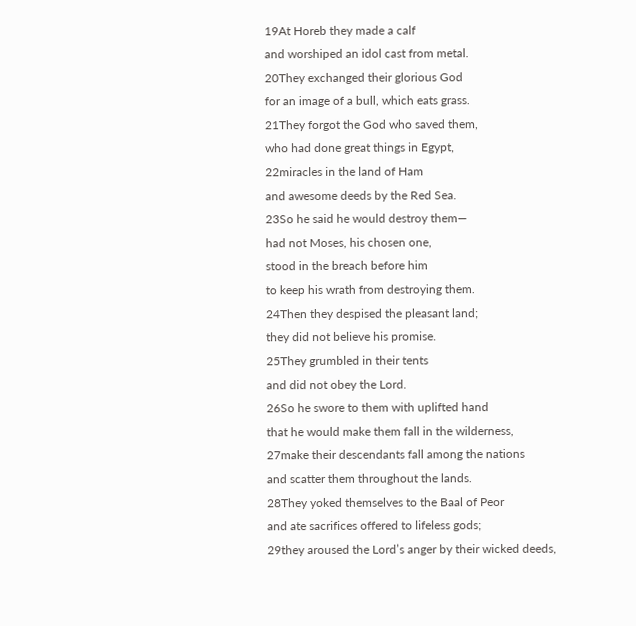19At Horeb they made a calf
and worshiped an idol cast from metal.
20They exchanged their glorious God
for an image of a bull, which eats grass.
21They forgot the God who saved them,
who had done great things in Egypt,
22miracles in the land of Ham
and awesome deeds by the Red Sea.
23So he said he would destroy them—
had not Moses, his chosen one,
stood in the breach before him
to keep his wrath from destroying them.
24Then they despised the pleasant land;
they did not believe his promise.
25They grumbled in their tents
and did not obey the Lord.
26So he swore to them with uplifted hand
that he would make them fall in the wilderness,
27make their descendants fall among the nations
and scatter them throughout the lands.
28They yoked themselves to the Baal of Peor
and ate sacrifices offered to lifeless gods;
29they aroused the Lord’s anger by their wicked deeds,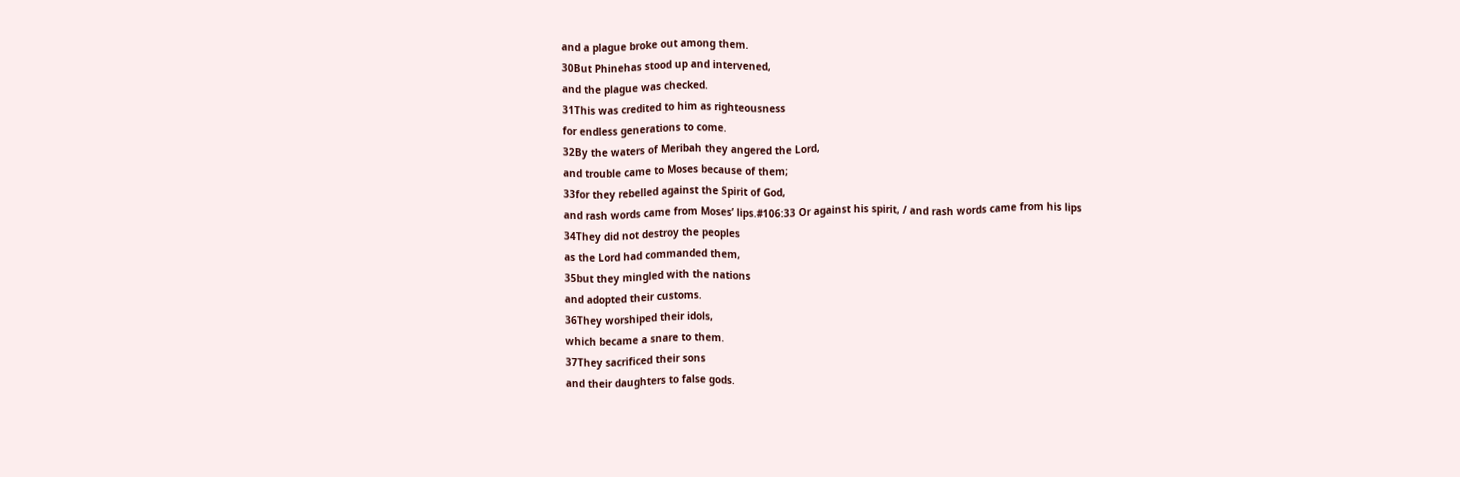and a plague broke out among them.
30But Phinehas stood up and intervened,
and the plague was checked.
31This was credited to him as righteousness
for endless generations to come.
32By the waters of Meribah they angered the Lord,
and trouble came to Moses because of them;
33for they rebelled against the Spirit of God,
and rash words came from Moses’ lips.#106:33 Or against his spirit, / and rash words came from his lips
34They did not destroy the peoples
as the Lord had commanded them,
35but they mingled with the nations
and adopted their customs.
36They worshiped their idols,
which became a snare to them.
37They sacrificed their sons
and their daughters to false gods.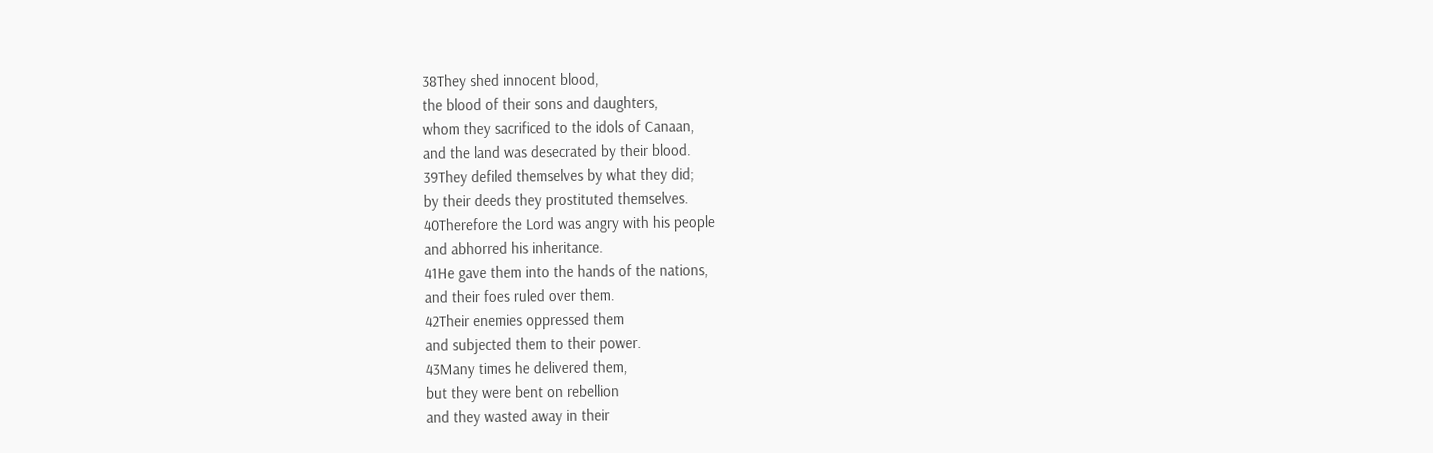38They shed innocent blood,
the blood of their sons and daughters,
whom they sacrificed to the idols of Canaan,
and the land was desecrated by their blood.
39They defiled themselves by what they did;
by their deeds they prostituted themselves.
40Therefore the Lord was angry with his people
and abhorred his inheritance.
41He gave them into the hands of the nations,
and their foes ruled over them.
42Their enemies oppressed them
and subjected them to their power.
43Many times he delivered them,
but they were bent on rebellion
and they wasted away in their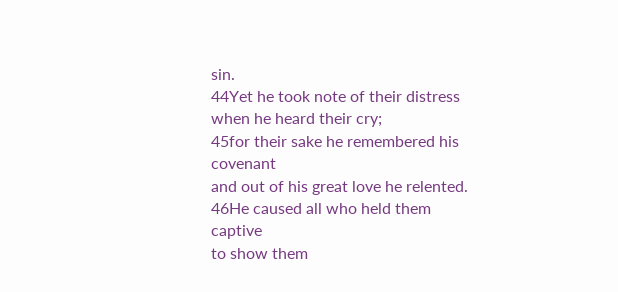sin.
44Yet he took note of their distress
when he heard their cry;
45for their sake he remembered his covenant
and out of his great love he relented.
46He caused all who held them captive
to show them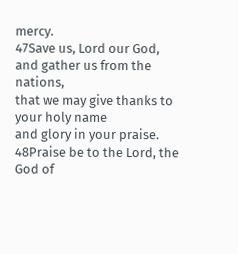mercy.
47Save us, Lord our God,
and gather us from the nations,
that we may give thanks to your holy name
and glory in your praise.
48Praise be to the Lord, the God of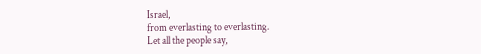Israel,
from everlasting to everlasting.
Let all the people say,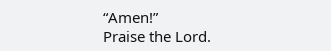“Amen!”
Praise the Lord.